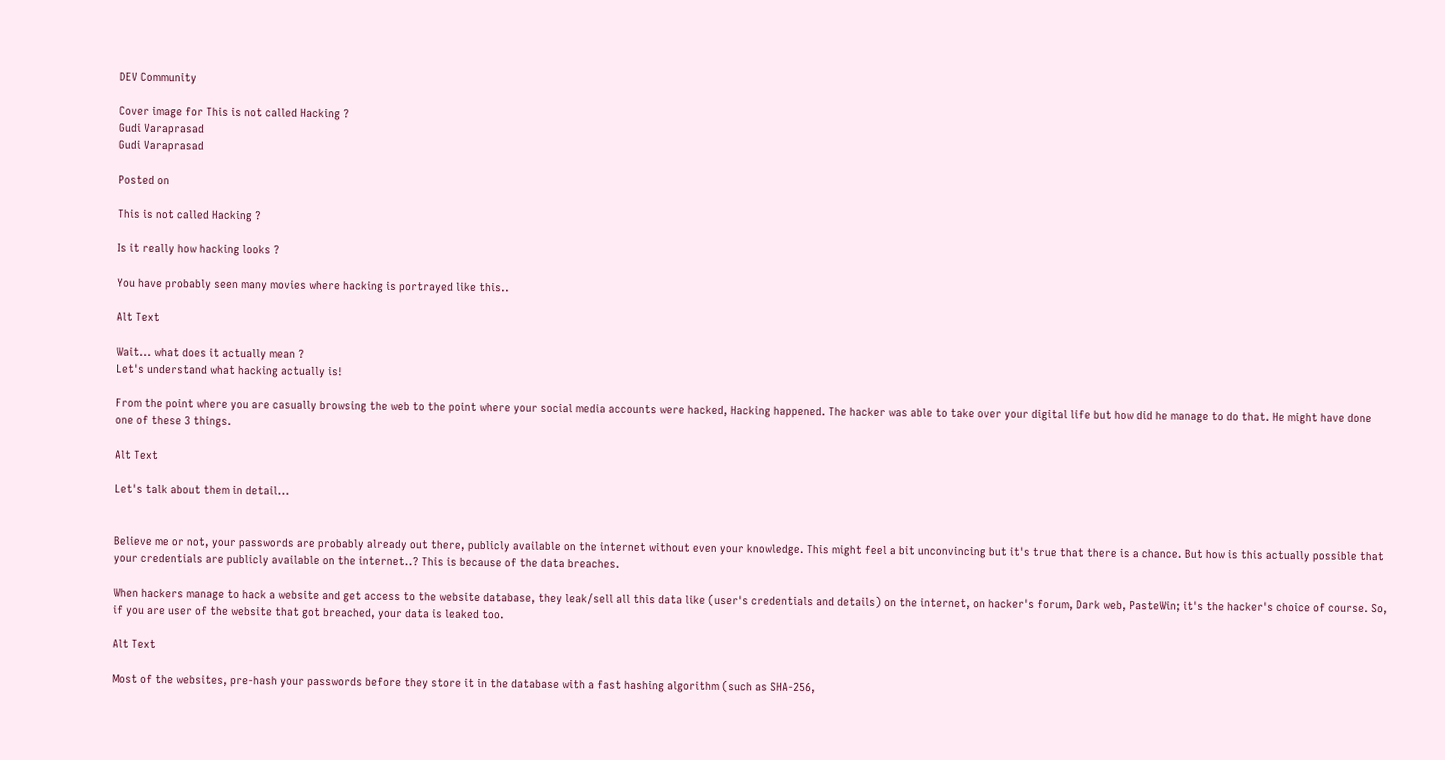DEV Community

Cover image for This is not called Hacking ?
Gudi Varaprasad
Gudi Varaprasad

Posted on

This is not called Hacking ?

Is it really how hacking looks ?

You have probably seen many movies where hacking is portrayed like this..

Alt Text

Wait... what does it actually mean ?
Let's understand what hacking actually is!

From the point where you are casually browsing the web to the point where your social media accounts were hacked, Hacking happened. The hacker was able to take over your digital life but how did he manage to do that. He might have done one of these 3 things.

Alt Text

Let's talk about them in detail...


Believe me or not, your passwords are probably already out there, publicly available on the internet without even your knowledge. This might feel a bit unconvincing but it's true that there is a chance. But how is this actually possible that your credentials are publicly available on the internet..? This is because of the data breaches.

When hackers manage to hack a website and get access to the website database, they leak/sell all this data like (user's credentials and details) on the internet, on hacker's forum, Dark web, PasteWin; it's the hacker's choice of course. So, if you are user of the website that got breached, your data is leaked too.

Alt Text

Most of the websites, pre-hash your passwords before they store it in the database with a fast hashing algorithm (such as SHA-256,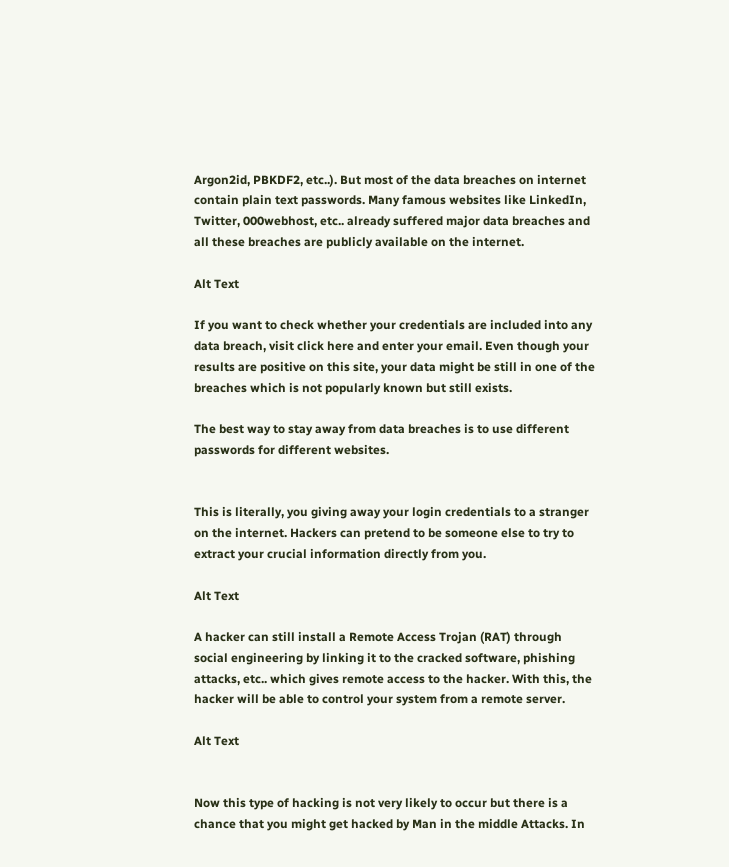Argon2id, PBKDF2, etc..). But most of the data breaches on internet contain plain text passwords. Many famous websites like LinkedIn, Twitter, 000webhost, etc.. already suffered major data breaches and all these breaches are publicly available on the internet.

Alt Text

If you want to check whether your credentials are included into any data breach, visit click here and enter your email. Even though your results are positive on this site, your data might be still in one of the breaches which is not popularly known but still exists.

The best way to stay away from data breaches is to use different passwords for different websites.


This is literally, you giving away your login credentials to a stranger on the internet. Hackers can pretend to be someone else to try to extract your crucial information directly from you.

Alt Text

A hacker can still install a Remote Access Trojan (RAT) through social engineering by linking it to the cracked software, phishing attacks, etc.. which gives remote access to the hacker. With this, the hacker will be able to control your system from a remote server.

Alt Text


Now this type of hacking is not very likely to occur but there is a chance that you might get hacked by Man in the middle Attacks. In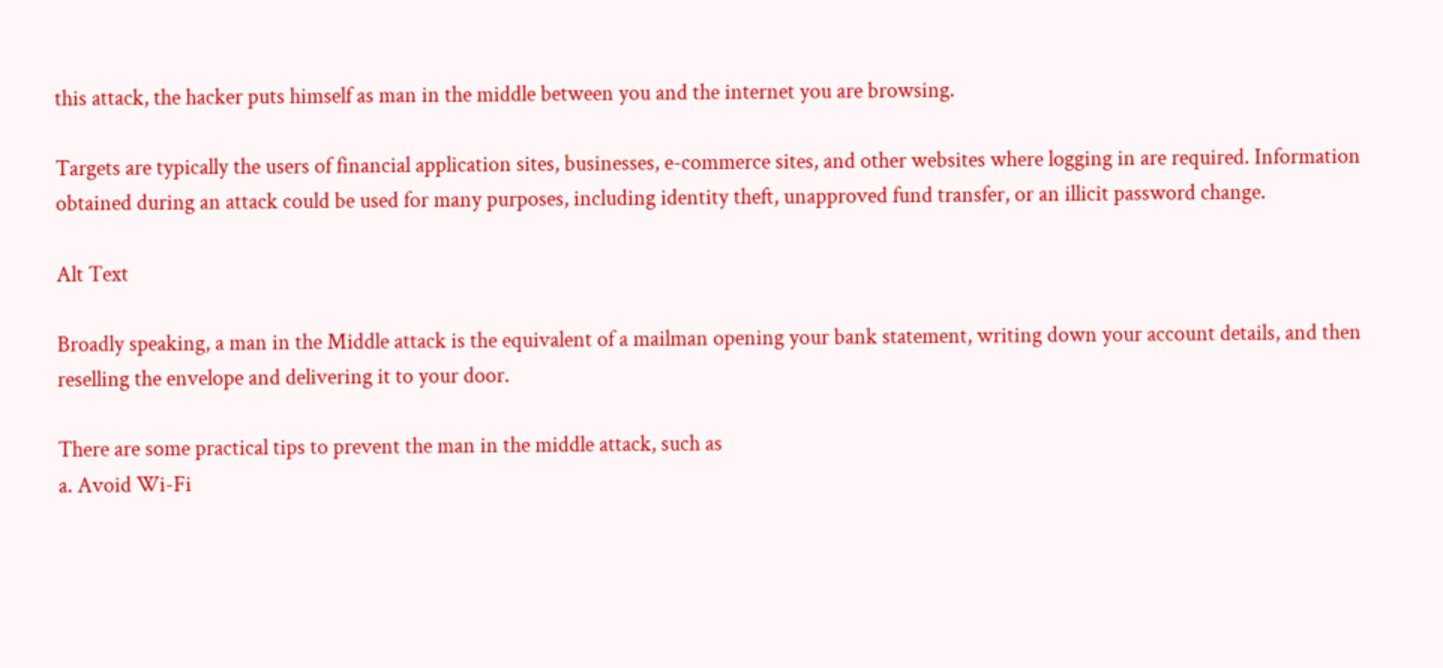this attack, the hacker puts himself as man in the middle between you and the internet you are browsing.

Targets are typically the users of financial application sites, businesses, e-commerce sites, and other websites where logging in are required. Information obtained during an attack could be used for many purposes, including identity theft, unapproved fund transfer, or an illicit password change.

Alt Text

Broadly speaking, a man in the Middle attack is the equivalent of a mailman opening your bank statement, writing down your account details, and then reselling the envelope and delivering it to your door.

There are some practical tips to prevent the man in the middle attack, such as
a. Avoid Wi-Fi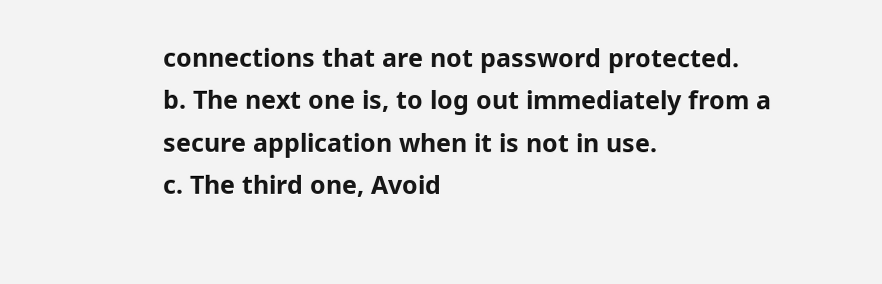connections that are not password protected.
b. The next one is, to log out immediately from a secure application when it is not in use.
c. The third one, Avoid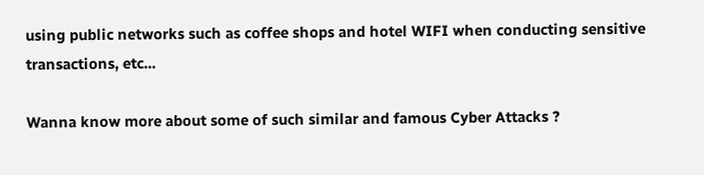using public networks such as coffee shops and hotel WIFI when conducting sensitive transactions, etc...

Wanna know more about some of such similar and famous Cyber Attacks ?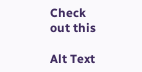Check out this

Alt Text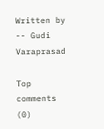Written by -- Gudi Varaprasad

Top comments (0)